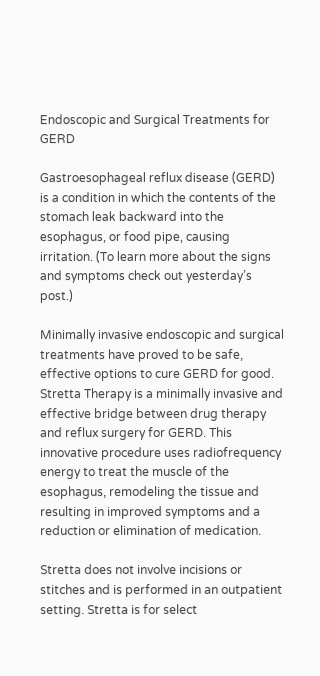Endoscopic and Surgical Treatments for GERD

Gastroesophageal reflux disease (GERD) is a condition in which the contents of the stomach leak backward into the esophagus, or food pipe, causing irritation. (To learn more about the signs and symptoms check out yesterday’s post.)

Minimally invasive endoscopic and surgical treatments have proved to be safe, effective options to cure GERD for good. Stretta Therapy is a minimally invasive and effective bridge between drug therapy and reflux surgery for GERD. This innovative procedure uses radiofrequency energy to treat the muscle of the esophagus, remodeling the tissue and resulting in improved symptoms and a reduction or elimination of medication.

Stretta does not involve incisions or stitches and is performed in an outpatient setting. Stretta is for select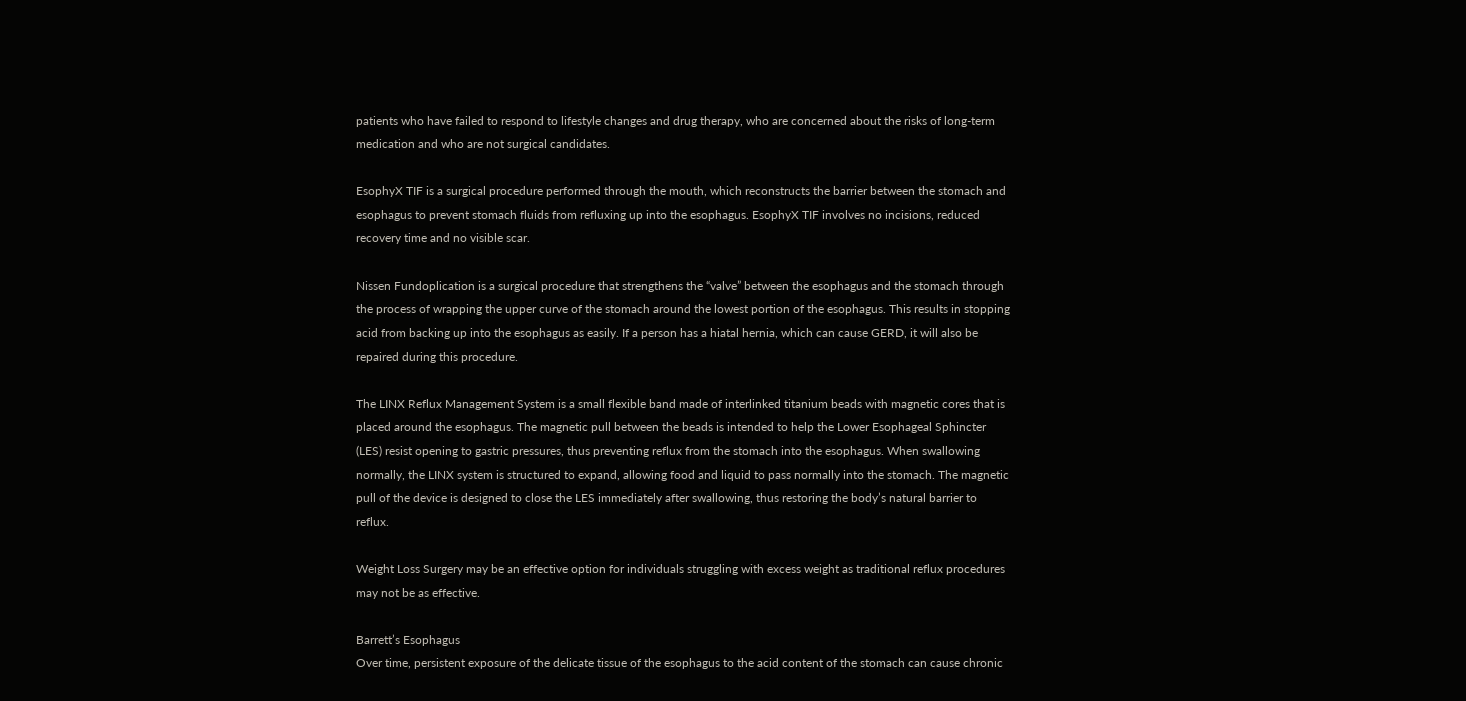patients who have failed to respond to lifestyle changes and drug therapy, who are concerned about the risks of long-term medication and who are not surgical candidates.

EsophyX TIF is a surgical procedure performed through the mouth, which reconstructs the barrier between the stomach and esophagus to prevent stomach fluids from refluxing up into the esophagus. EsophyX TIF involves no incisions, reduced recovery time and no visible scar.

Nissen Fundoplication is a surgical procedure that strengthens the “valve” between the esophagus and the stomach through the process of wrapping the upper curve of the stomach around the lowest portion of the esophagus. This results in stopping acid from backing up into the esophagus as easily. If a person has a hiatal hernia, which can cause GERD, it will also be repaired during this procedure.

The LINX Reflux Management System is a small flexible band made of interlinked titanium beads with magnetic cores that is placed around the esophagus. The magnetic pull between the beads is intended to help the Lower Esophageal Sphincter (LES) resist opening to gastric pressures, thus preventing reflux from the stomach into the esophagus. When swallowing normally, the LINX system is structured to expand, allowing food and liquid to pass normally into the stomach. The magnetic pull of the device is designed to close the LES immediately after swallowing, thus restoring the body’s natural barrier to reflux.

Weight Loss Surgery may be an effective option for individuals struggling with excess weight as traditional reflux procedures may not be as effective.

Barrett’s Esophagus
Over time, persistent exposure of the delicate tissue of the esophagus to the acid content of the stomach can cause chronic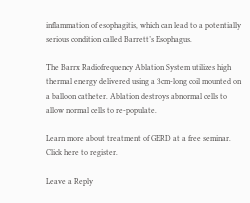inflammation of esophagitis, which can lead to a potentially serious condition called Barrett’s Esophagus.

The Barrx Radiofrequency Ablation System utilizes high thermal energy delivered using a 3cm-long coil mounted on a balloon catheter. Ablation destroys abnormal cells to allow normal cells to re-populate.

Learn more about treatment of GERD at a free seminar. Click here to register.

Leave a Reply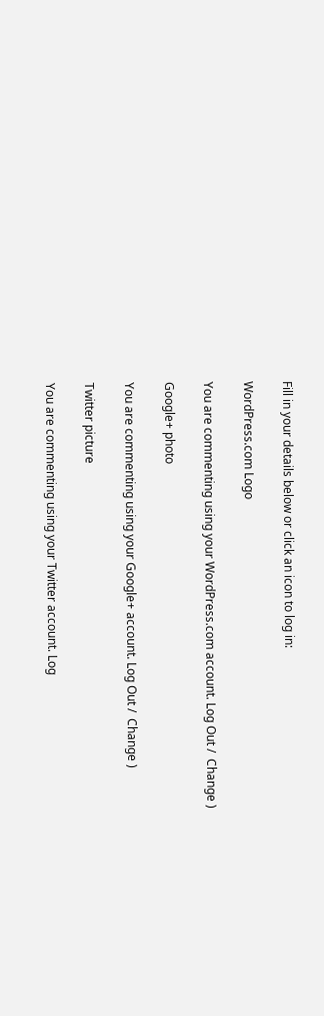Fill in your details below or click an icon to log in:

WordPress.com Logo

You are commenting using your WordPress.com account. Log Out /  Change )

Google+ photo

You are commenting using your Google+ account. Log Out /  Change )

Twitter picture

You are commenting using your Twitter account. Log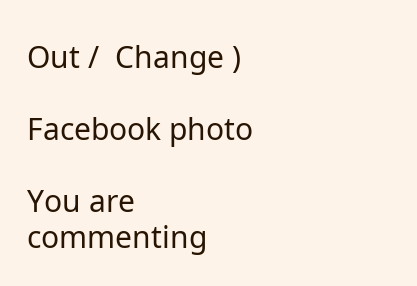Out /  Change )

Facebook photo

You are commenting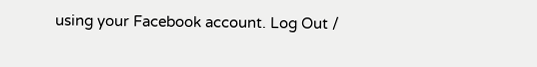using your Facebook account. Log Out /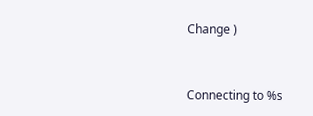Change )


Connecting to %s